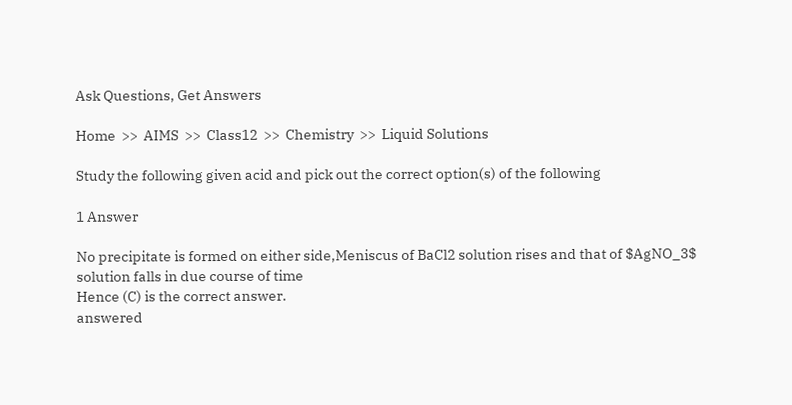Ask Questions, Get Answers

Home  >>  AIMS  >>  Class12  >>  Chemistry  >>  Liquid Solutions

Study the following given acid and pick out the correct option(s) of the following

1 Answer

No precipitate is formed on either side,Meniscus of BaCl2 solution rises and that of $AgNO_3$ solution falls in due course of time
Hence (C) is the correct answer.
answered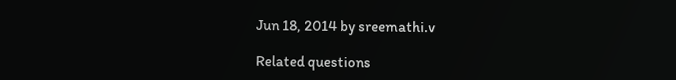Jun 18, 2014 by sreemathi.v

Related questions